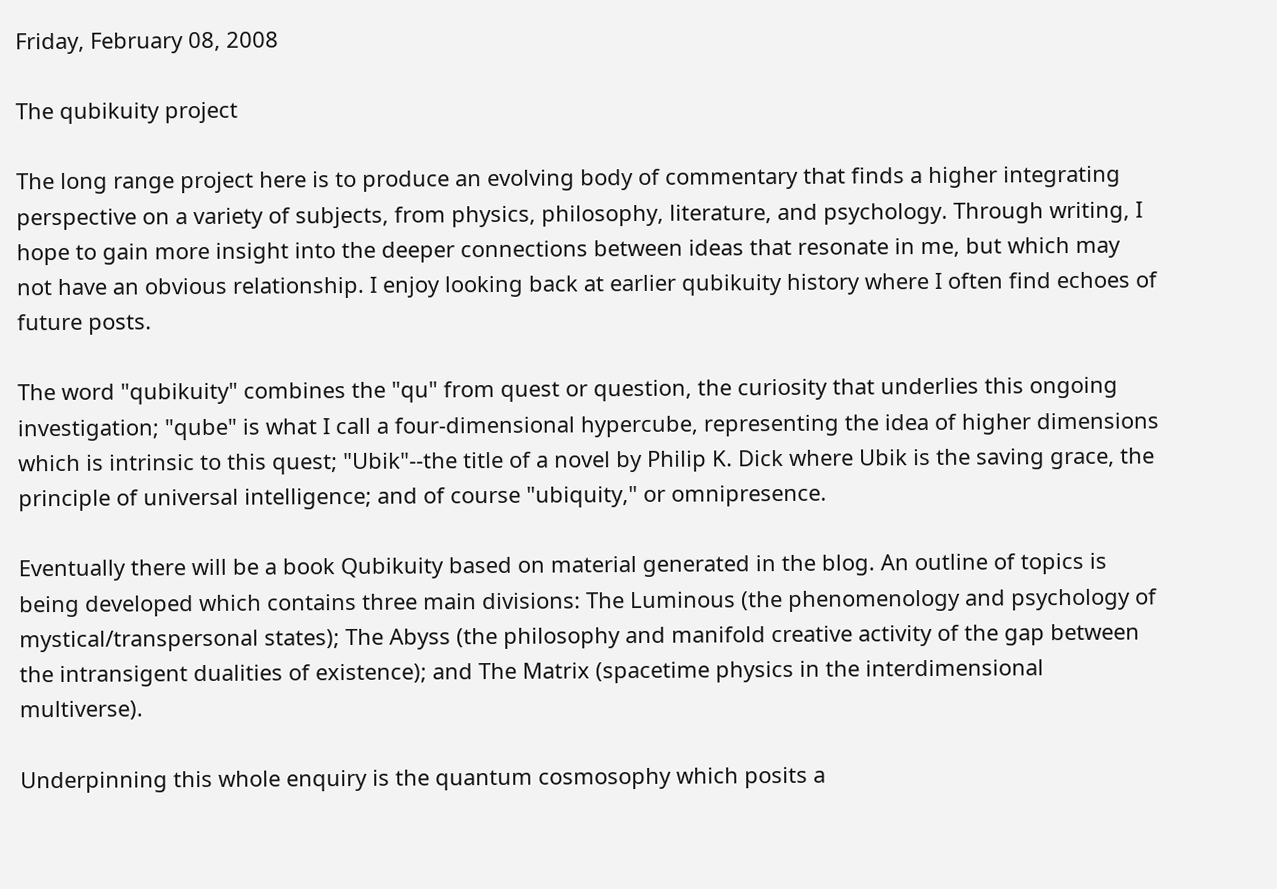Friday, February 08, 2008

The qubikuity project

The long range project here is to produce an evolving body of commentary that finds a higher integrating perspective on a variety of subjects, from physics, philosophy, literature, and psychology. Through writing, I hope to gain more insight into the deeper connections between ideas that resonate in me, but which may not have an obvious relationship. I enjoy looking back at earlier qubikuity history where I often find echoes of future posts.

The word "qubikuity" combines the "qu" from quest or question, the curiosity that underlies this ongoing investigation; "qube" is what I call a four-dimensional hypercube, representing the idea of higher dimensions which is intrinsic to this quest; "Ubik"--the title of a novel by Philip K. Dick where Ubik is the saving grace, the principle of universal intelligence; and of course "ubiquity," or omnipresence.

Eventually there will be a book Qubikuity based on material generated in the blog. An outline of topics is being developed which contains three main divisions: The Luminous (the phenomenology and psychology of mystical/transpersonal states); The Abyss (the philosophy and manifold creative activity of the gap between the intransigent dualities of existence); and The Matrix (spacetime physics in the interdimensional multiverse).

Underpinning this whole enquiry is the quantum cosmosophy which posits a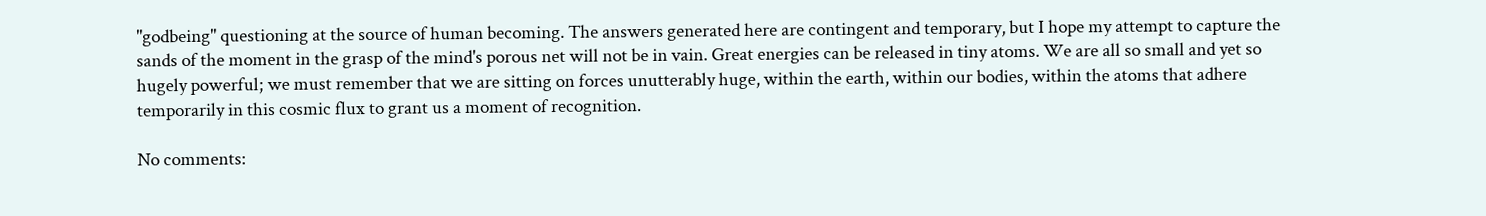"godbeing" questioning at the source of human becoming. The answers generated here are contingent and temporary, but I hope my attempt to capture the sands of the moment in the grasp of the mind's porous net will not be in vain. Great energies can be released in tiny atoms. We are all so small and yet so hugely powerful; we must remember that we are sitting on forces unutterably huge, within the earth, within our bodies, within the atoms that adhere temporarily in this cosmic flux to grant us a moment of recognition.

No comments: